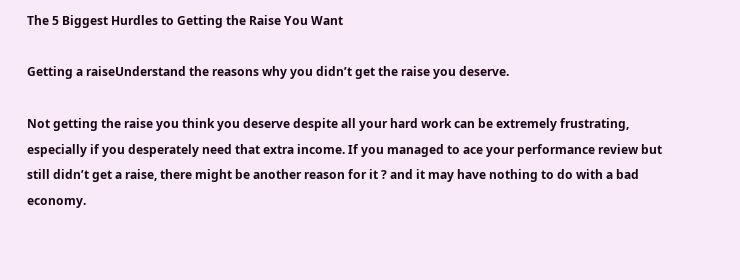The 5 Biggest Hurdles to Getting the Raise You Want

Getting a raiseUnderstand the reasons why you didn’t get the raise you deserve.

Not getting the raise you think you deserve despite all your hard work can be extremely frustrating, especially if you desperately need that extra income. If you managed to ace your performance review but still didn’t get a raise, there might be another reason for it ? and it may have nothing to do with a bad economy.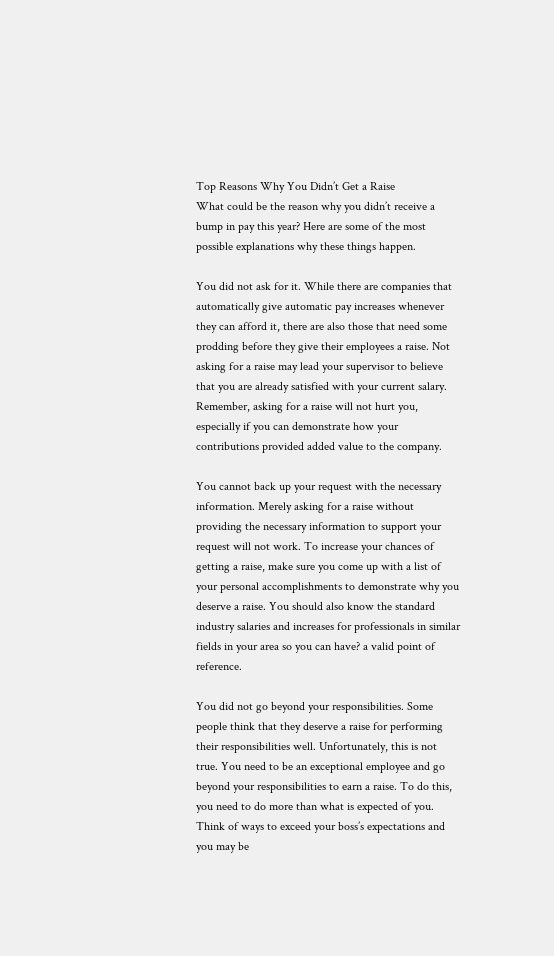Top Reasons Why You Didn’t Get a Raise
What could be the reason why you didn’t receive a bump in pay this year? Here are some of the most possible explanations why these things happen.

You did not ask for it. While there are companies that automatically give automatic pay increases whenever they can afford it, there are also those that need some prodding before they give their employees a raise. Not asking for a raise may lead your supervisor to believe that you are already satisfied with your current salary. Remember, asking for a raise will not hurt you, especially if you can demonstrate how your contributions provided added value to the company.

You cannot back up your request with the necessary information. Merely asking for a raise without providing the necessary information to support your request will not work. To increase your chances of getting a raise, make sure you come up with a list of your personal accomplishments to demonstrate why you deserve a raise. You should also know the standard industry salaries and increases for professionals in similar fields in your area so you can have? a valid point of reference.

You did not go beyond your responsibilities. Some people think that they deserve a raise for performing their responsibilities well. Unfortunately, this is not true. You need to be an exceptional employee and go beyond your responsibilities to earn a raise. To do this, you need to do more than what is expected of you. Think of ways to exceed your boss’s expectations and you may be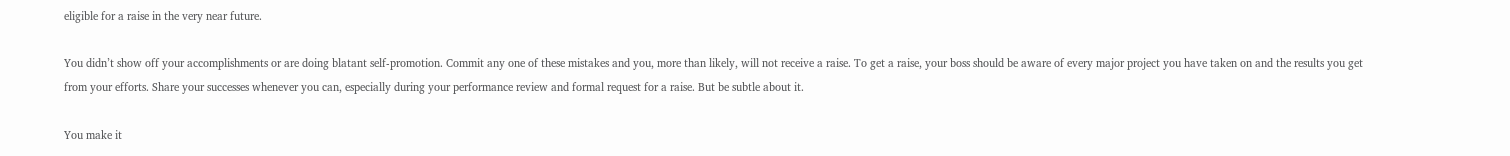eligible for a raise in the very near future.

You didn’t show off your accomplishments or are doing blatant self-promotion. Commit any one of these mistakes and you, more than likely, will not receive a raise. To get a raise, your boss should be aware of every major project you have taken on and the results you get from your efforts. Share your successes whenever you can, especially during your performance review and formal request for a raise. But be subtle about it.

You make it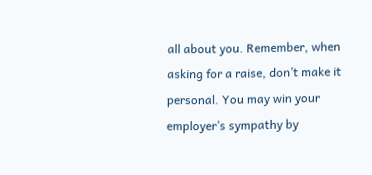all about you. Remember, when asking for a raise, don’t make it personal. You may win your employer’s sympathy by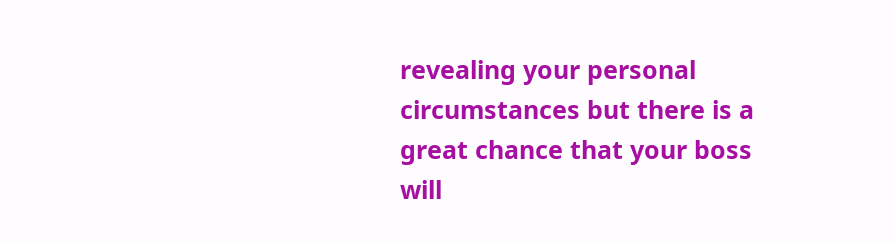revealing your personal circumstances but there is a great chance that your boss will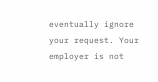eventually ignore your request. Your employer is not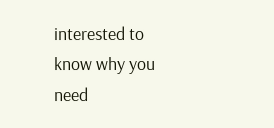interested to know why you need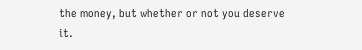the money, but whether or not you deserve it.